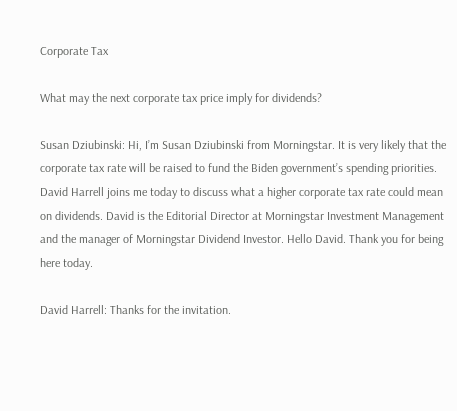Corporate Tax

What may the next corporate tax price imply for dividends?

Susan Dziubinski: Hi, I’m Susan Dziubinski from Morningstar. It is very likely that the corporate tax rate will be raised to fund the Biden government’s spending priorities. David Harrell joins me today to discuss what a higher corporate tax rate could mean on dividends. David is the Editorial Director at Morningstar Investment Management and the manager of Morningstar Dividend Investor. Hello David. Thank you for being here today.

David Harrell: Thanks for the invitation.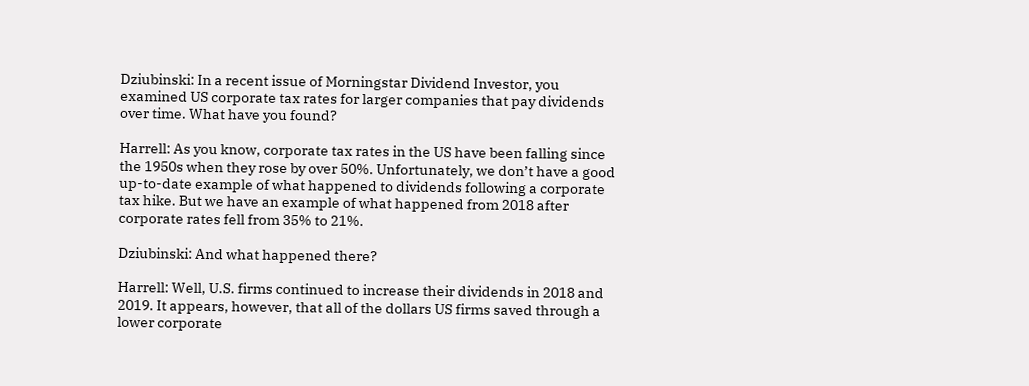Dziubinski: In a recent issue of Morningstar Dividend Investor, you examined US corporate tax rates for larger companies that pay dividends over time. What have you found?

Harrell: As you know, corporate tax rates in the US have been falling since the 1950s when they rose by over 50%. Unfortunately, we don’t have a good up-to-date example of what happened to dividends following a corporate tax hike. But we have an example of what happened from 2018 after corporate rates fell from 35% to 21%.

Dziubinski: And what happened there?

Harrell: Well, U.S. firms continued to increase their dividends in 2018 and 2019. It appears, however, that all of the dollars US firms saved through a lower corporate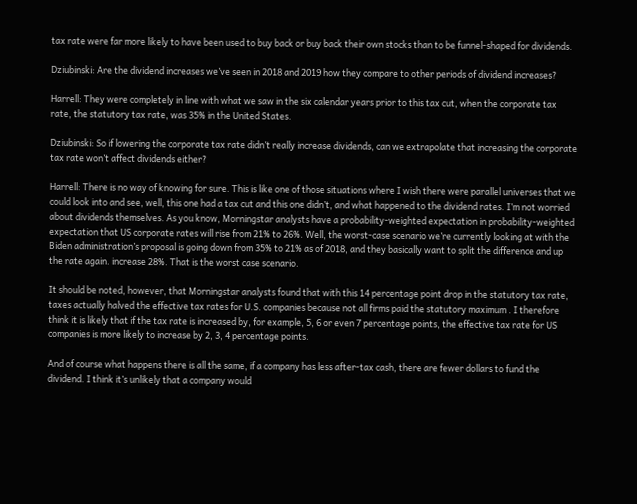tax rate were far more likely to have been used to buy back or buy back their own stocks than to be funnel-shaped for dividends.

Dziubinski: Are the dividend increases we’ve seen in 2018 and 2019 how they compare to other periods of dividend increases?

Harrell: They were completely in line with what we saw in the six calendar years prior to this tax cut, when the corporate tax rate, the statutory tax rate, was 35% in the United States.

Dziubinski: So if lowering the corporate tax rate didn’t really increase dividends, can we extrapolate that increasing the corporate tax rate won’t affect dividends either?

Harrell: There is no way of knowing for sure. This is like one of those situations where I wish there were parallel universes that we could look into and see, well, this one had a tax cut and this one didn’t, and what happened to the dividend rates. I’m not worried about dividends themselves. As you know, Morningstar analysts have a probability-weighted expectation in probability-weighted expectation that US corporate rates will rise from 21% to 26%. Well, the worst-case scenario we’re currently looking at with the Biden administration’s proposal is going down from 35% to 21% as of 2018, and they basically want to split the difference and up the rate again. increase 28%. That is the worst case scenario.

It should be noted, however, that Morningstar analysts found that with this 14 percentage point drop in the statutory tax rate, taxes actually halved the effective tax rates for U.S. companies because not all firms paid the statutory maximum . I therefore think it is likely that if the tax rate is increased by, for example, 5, 6 or even 7 percentage points, the effective tax rate for US companies is more likely to increase by 2, 3, 4 percentage points.

And of course what happens there is all the same, if a company has less after-tax cash, there are fewer dollars to fund the dividend. I think it’s unlikely that a company would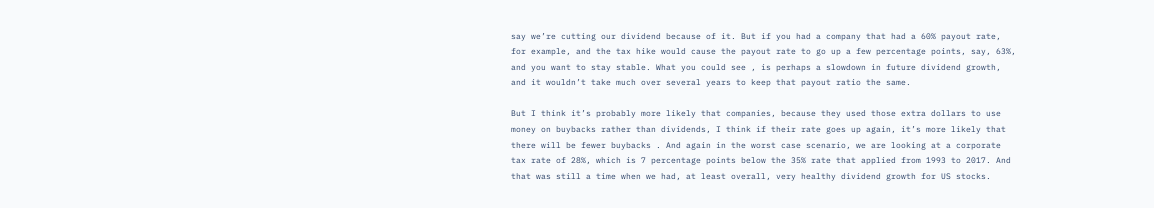say we’re cutting our dividend because of it. But if you had a company that had a 60% payout rate, for example, and the tax hike would cause the payout rate to go up a few percentage points, say, 63%, and you want to stay stable. What you could see , is perhaps a slowdown in future dividend growth, and it wouldn’t take much over several years to keep that payout ratio the same.

But I think it’s probably more likely that companies, because they used those extra dollars to use money on buybacks rather than dividends, I think if their rate goes up again, it’s more likely that there will be fewer buybacks . And again in the worst case scenario, we are looking at a corporate tax rate of 28%, which is 7 percentage points below the 35% rate that applied from 1993 to 2017. And that was still a time when we had, at least overall, very healthy dividend growth for US stocks.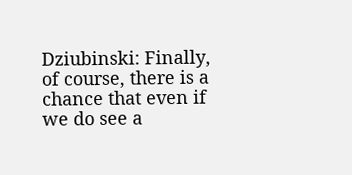Dziubinski: Finally, of course, there is a chance that even if we do see a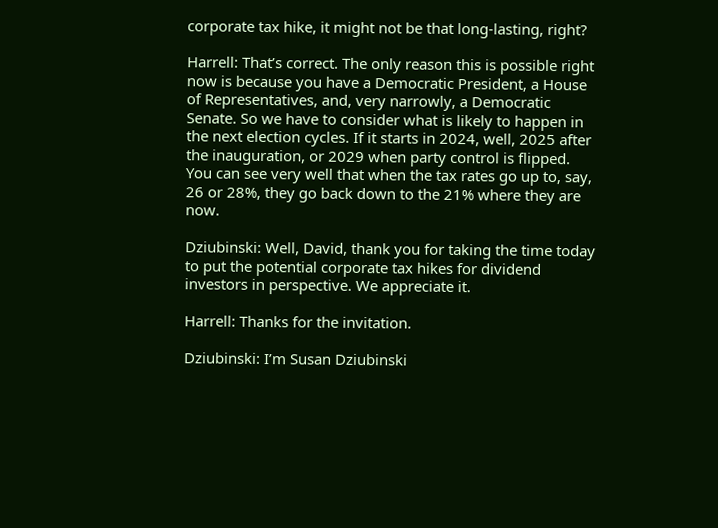corporate tax hike, it might not be that long-lasting, right?

Harrell: That’s correct. The only reason this is possible right now is because you have a Democratic President, a House of Representatives, and, very narrowly, a Democratic Senate. So we have to consider what is likely to happen in the next election cycles. If it starts in 2024, well, 2025 after the inauguration, or 2029 when party control is flipped. You can see very well that when the tax rates go up to, say, 26 or 28%, they go back down to the 21% where they are now.

Dziubinski: Well, David, thank you for taking the time today to put the potential corporate tax hikes for dividend investors in perspective. We appreciate it.

Harrell: Thanks for the invitation.

Dziubinski: I’m Susan Dziubinski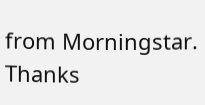from Morningstar. Thanks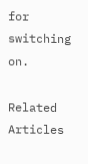for switching on.

Related Articles